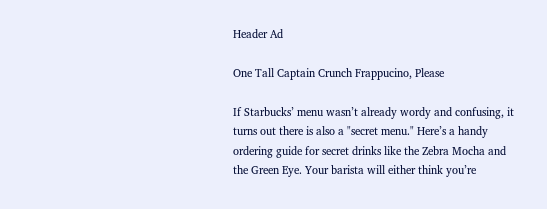Header Ad

One Tall Captain Crunch Frappucino, Please

If Starbucks’ menu wasn’t already wordy and confusing, it turns out there is also a "secret menu." Here’s a handy ordering guide for secret drinks like the Zebra Mocha and the Green Eye. Your barista will either think you’re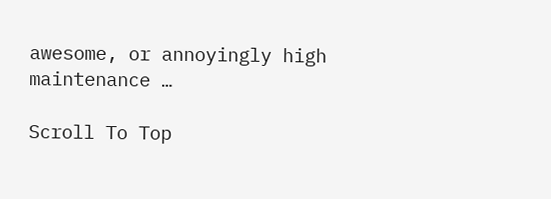awesome, or annoyingly high maintenance …

Scroll To Top